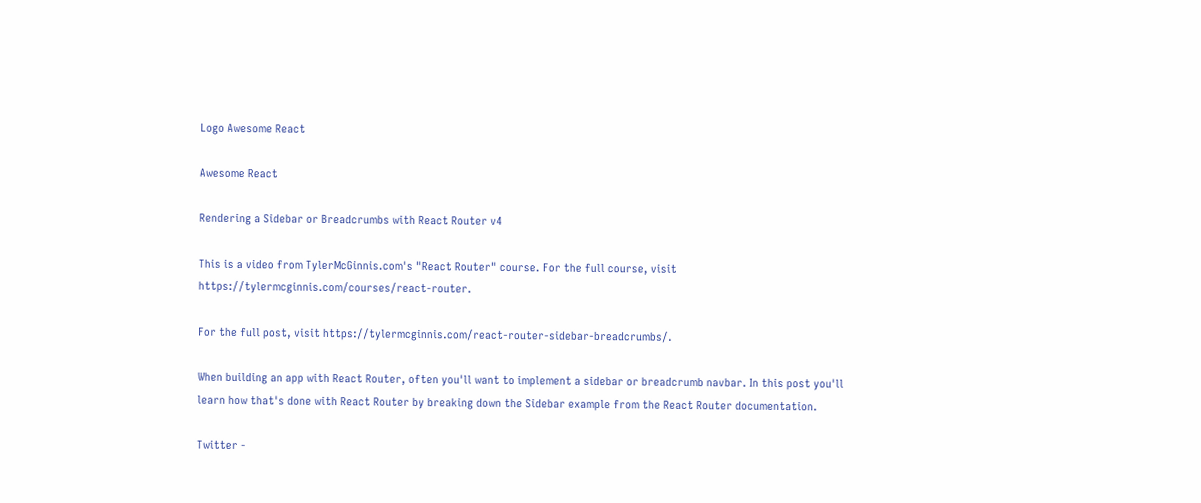Logo Awesome React

Awesome React

Rendering a Sidebar or Breadcrumbs with React Router v4

This is a video from TylerMcGinnis.com's "React Router" course. For the full course, visit https://tylermcginnis.com/courses/react-router.

For the full post, visit https://tylermcginnis.com/react-router-sidebar-breadcrumbs/.

When building an app with React Router, often you'll want to implement a sidebar or breadcrumb navbar. In this post you'll learn how that's done with React Router by breaking down the Sidebar example from the React Router documentation.

Twitter -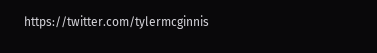https://twitter.com/tylermcginnis